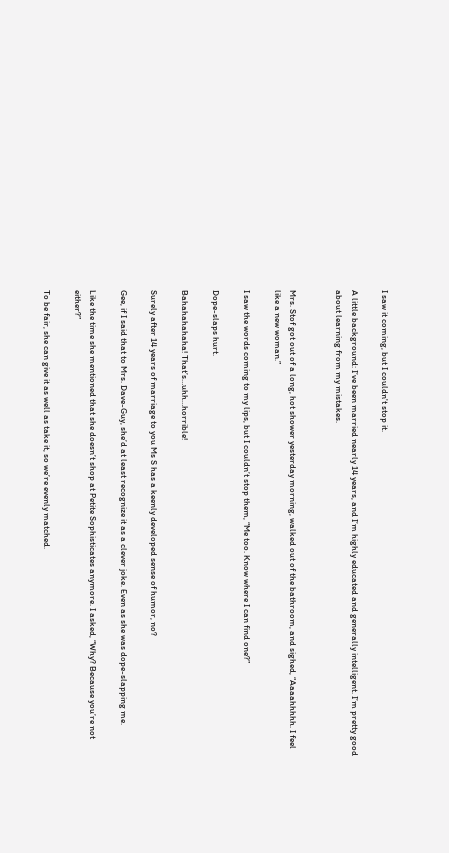I saw it coming, but I couldn't stop it.

A little background: I’ve been married nearly 14 years, and I’m highly educated and generally intelligent. I’m pretty good about learning from my mistakes.


Mrs. Stof got out of a long, hot shower yesterday morning, walked out of the bathroom, and sighed, “Aaaahhhhh. I feel like a new woman.”

I saw the words coming to my lips, but I couldn’t stop them, “Me too. Know where I can find one?”

Dope-slaps hurt.

Bahahahahaha! That’s…uhh…horrible!

Surely after 14 years of marriage to you Ms S has a keenly developed sense of humor, no?

Gee, if I said that to Mrs. Dave-Guy, she’d at least recognize it as a clever joke. Even as she was dope-slapping me.

Like the time she mentioned that she doesn’t shop at Petite Sophisticates anymore. I asked, “Why? Because you’re not either?”

To be fair, she can give it as well as take it, so we’re evenly matched.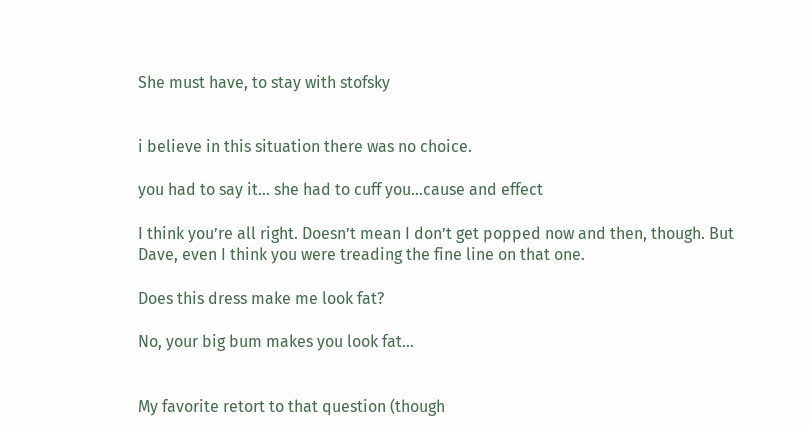She must have, to stay with stofsky


i believe in this situation there was no choice.

you had to say it… she had to cuff you…cause and effect

I think you’re all right. Doesn’t mean I don’t get popped now and then, though. But Dave, even I think you were treading the fine line on that one.

Does this dress make me look fat?

No, your big bum makes you look fat…


My favorite retort to that question (though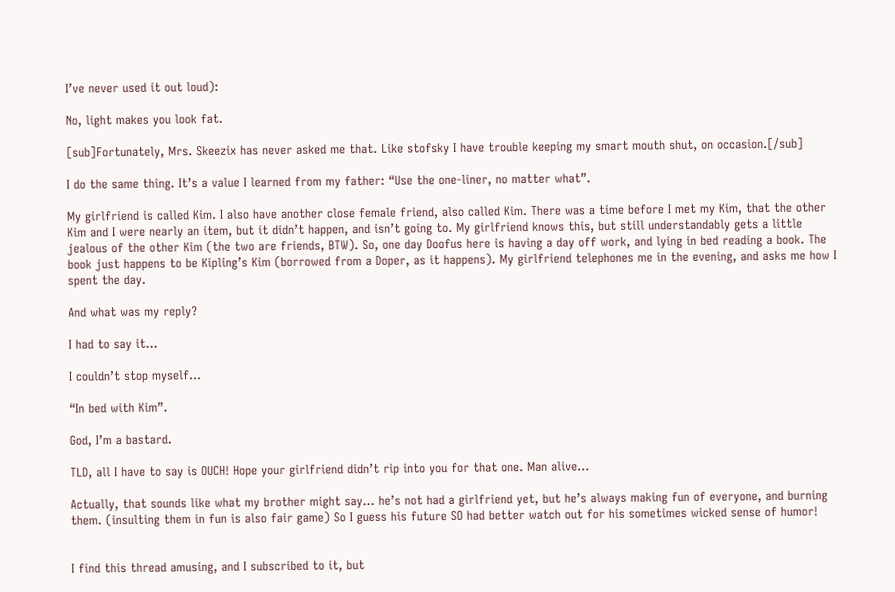I’ve never used it out loud):

No, light makes you look fat.

[sub]Fortunately, Mrs. Skeezix has never asked me that. Like stofsky I have trouble keeping my smart mouth shut, on occasion.[/sub]

I do the same thing. It’s a value I learned from my father: “Use the one-liner, no matter what”.

My girlfriend is called Kim. I also have another close female friend, also called Kim. There was a time before I met my Kim, that the other Kim and I were nearly an item, but it didn’t happen, and isn’t going to. My girlfriend knows this, but still understandably gets a little jealous of the other Kim (the two are friends, BTW). So, one day Doofus here is having a day off work, and lying in bed reading a book. The book just happens to be Kipling’s Kim (borrowed from a Doper, as it happens). My girlfriend telephones me in the evening, and asks me how I spent the day.

And what was my reply?

I had to say it…

I couldn’t stop myself…

“In bed with Kim”.

God, I’m a bastard.

TLD, all I have to say is OUCH! Hope your girlfriend didn’t rip into you for that one. Man alive…

Actually, that sounds like what my brother might say… he’s not had a girlfriend yet, but he’s always making fun of everyone, and burning them. (insulting them in fun is also fair game) So I guess his future SO had better watch out for his sometimes wicked sense of humor!


I find this thread amusing, and I subscribed to it, but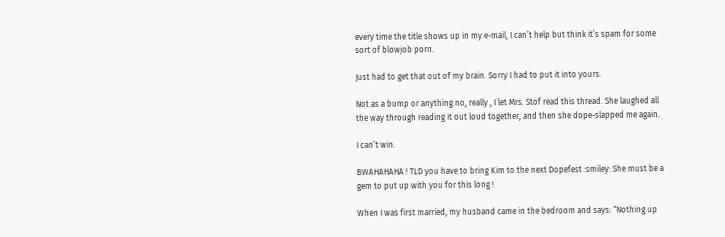every time the title shows up in my e-mail, I can’t help but think it’s spam for some sort of blowjob porn.

Just had to get that out of my brain. Sorry I had to put it into yours.

Not as a bump or anything no, really , I let Mrs. Stof read this thread. She laughed all the way through reading it out loud together, and then she dope-slapped me again.

I can’t win.

BWAHAHAHA ! TLD you have to bring Kim to the next Dopefest :smiley: She must be a gem to put up with you for this long !

When I was first married, my husband came in the bedroom and says: “Nothing up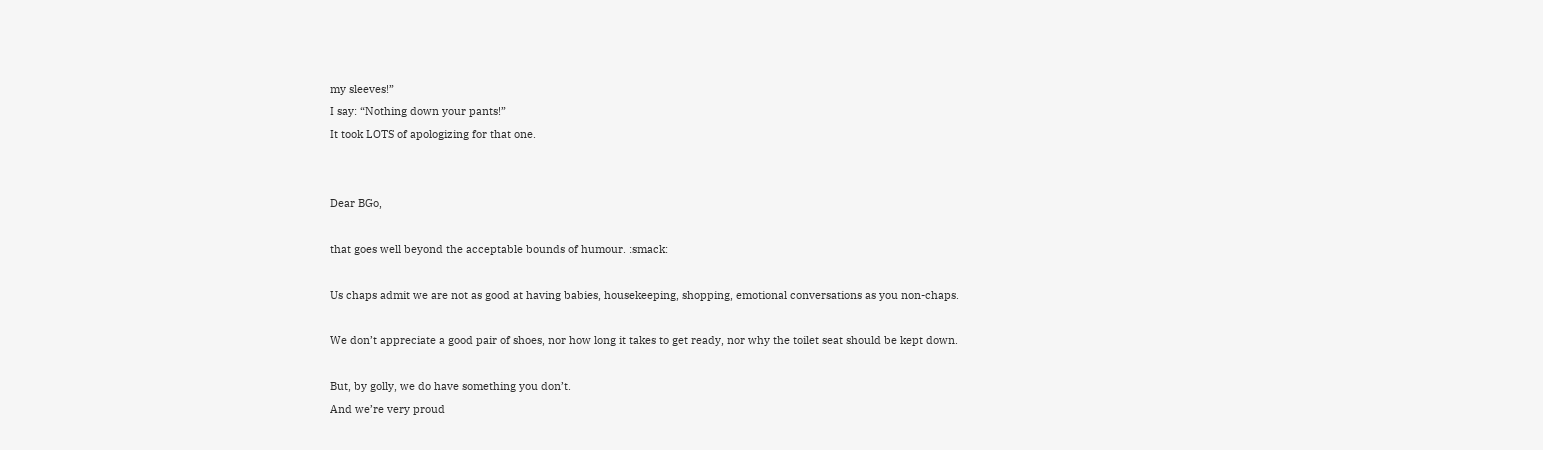my sleeves!”
I say: “Nothing down your pants!”
It took LOTS of apologizing for that one.


Dear BGo,

that goes well beyond the acceptable bounds of humour. :smack:

Us chaps admit we are not as good at having babies, housekeeping, shopping, emotional conversations as you non-chaps.

We don’t appreciate a good pair of shoes, nor how long it takes to get ready, nor why the toilet seat should be kept down.

But, by golly, we do have something you don’t.
And we’re very proud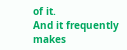of it.
And it frequently makes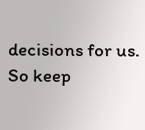decisions for us.
So keep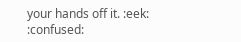your hands off it. :eek: :confused: